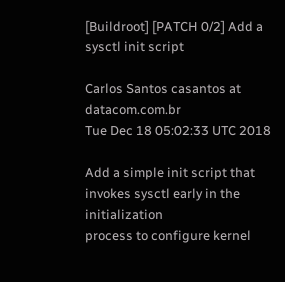[Buildroot] [PATCH 0/2] Add a sysctl init script

Carlos Santos casantos at datacom.com.br
Tue Dec 18 05:02:33 UTC 2018

Add a simple init script that invokes sysctl early in the initialization
process to configure kernel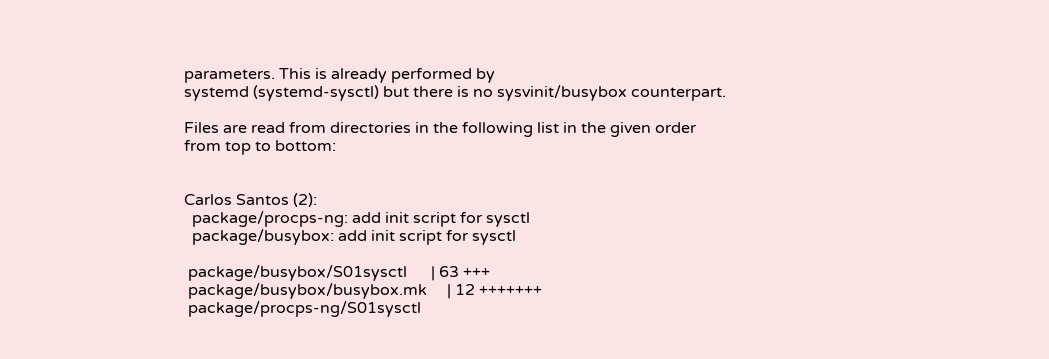parameters. This is already performed by
systemd (systemd-sysctl) but there is no sysvinit/busybox counterpart.

Files are read from directories in the following list in the given order
from top to bottom:


Carlos Santos (2):
  package/procps-ng: add init script for sysctl
  package/busybox: add init script for sysctl

 package/busybox/S01sysctl      | 63 +++
 package/busybox/busybox.mk     | 12 +++++++
 package/procps-ng/S01sysctl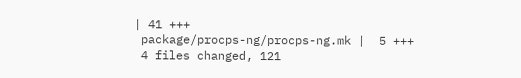| 41 +++
 package/procps-ng/procps-ng.mk |  5 +++
 4 files changed, 121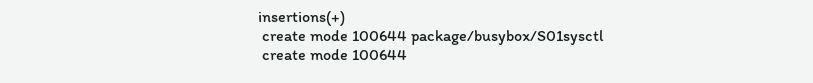insertions(+)
 create mode 100644 package/busybox/S01sysctl
 create mode 100644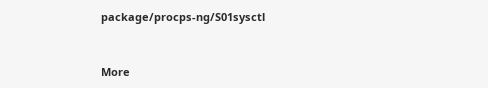package/procps-ng/S01sysctl


More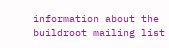information about the buildroot mailing list